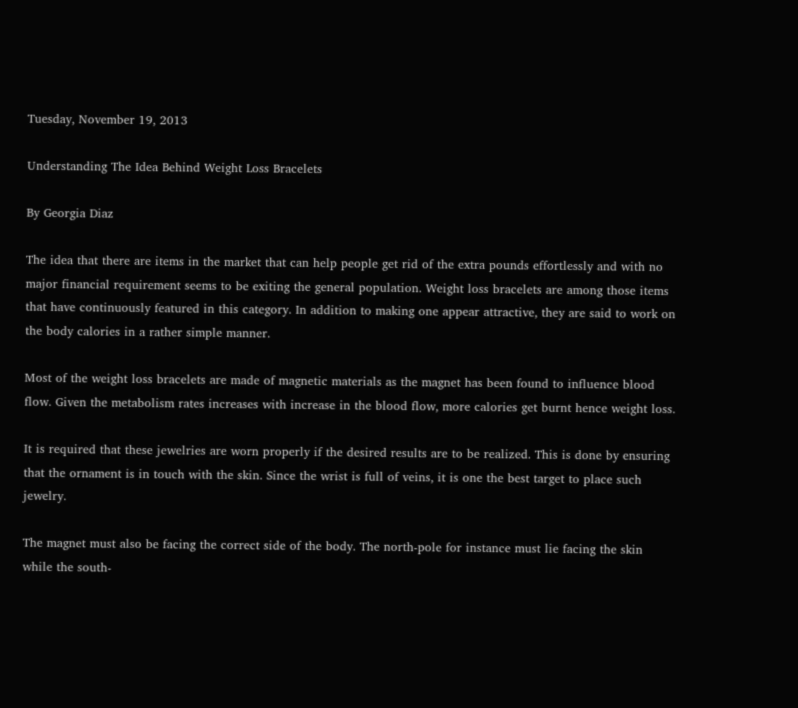Tuesday, November 19, 2013

Understanding The Idea Behind Weight Loss Bracelets

By Georgia Diaz

The idea that there are items in the market that can help people get rid of the extra pounds effortlessly and with no major financial requirement seems to be exiting the general population. Weight loss bracelets are among those items that have continuously featured in this category. In addition to making one appear attractive, they are said to work on the body calories in a rather simple manner.

Most of the weight loss bracelets are made of magnetic materials as the magnet has been found to influence blood flow. Given the metabolism rates increases with increase in the blood flow, more calories get burnt hence weight loss.

It is required that these jewelries are worn properly if the desired results are to be realized. This is done by ensuring that the ornament is in touch with the skin. Since the wrist is full of veins, it is one the best target to place such jewelry.

The magnet must also be facing the correct side of the body. The north-pole for instance must lie facing the skin while the south-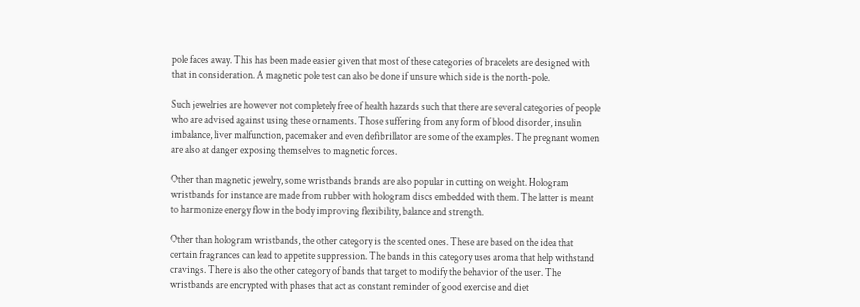pole faces away. This has been made easier given that most of these categories of bracelets are designed with that in consideration. A magnetic pole test can also be done if unsure which side is the north-pole.

Such jewelries are however not completely free of health hazards such that there are several categories of people who are advised against using these ornaments. Those suffering from any form of blood disorder, insulin imbalance, liver malfunction, pacemaker and even defibrillator are some of the examples. The pregnant women are also at danger exposing themselves to magnetic forces.

Other than magnetic jewelry, some wristbands brands are also popular in cutting on weight. Hologram wristbands for instance are made from rubber with hologram discs embedded with them. The latter is meant to harmonize energy flow in the body improving flexibility, balance and strength.

Other than hologram wristbands, the other category is the scented ones. These are based on the idea that certain fragrances can lead to appetite suppression. The bands in this category uses aroma that help withstand cravings. There is also the other category of bands that target to modify the behavior of the user. The wristbands are encrypted with phases that act as constant reminder of good exercise and diet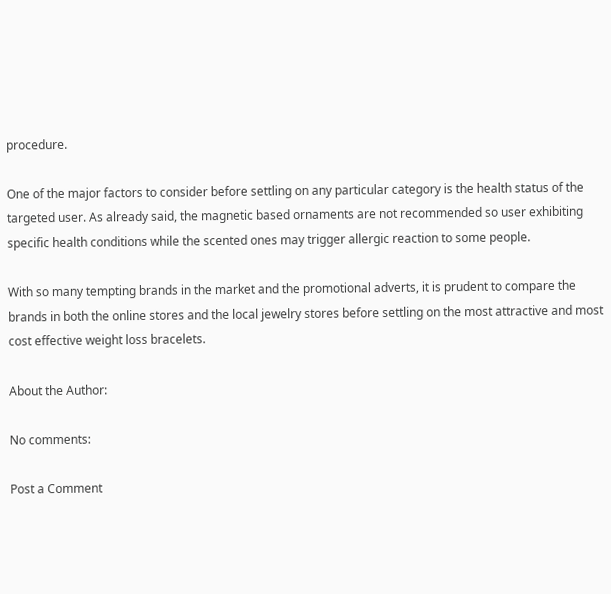procedure.

One of the major factors to consider before settling on any particular category is the health status of the targeted user. As already said, the magnetic based ornaments are not recommended so user exhibiting specific health conditions while the scented ones may trigger allergic reaction to some people.

With so many tempting brands in the market and the promotional adverts, it is prudent to compare the brands in both the online stores and the local jewelry stores before settling on the most attractive and most cost effective weight loss bracelets.

About the Author:

No comments:

Post a Comment